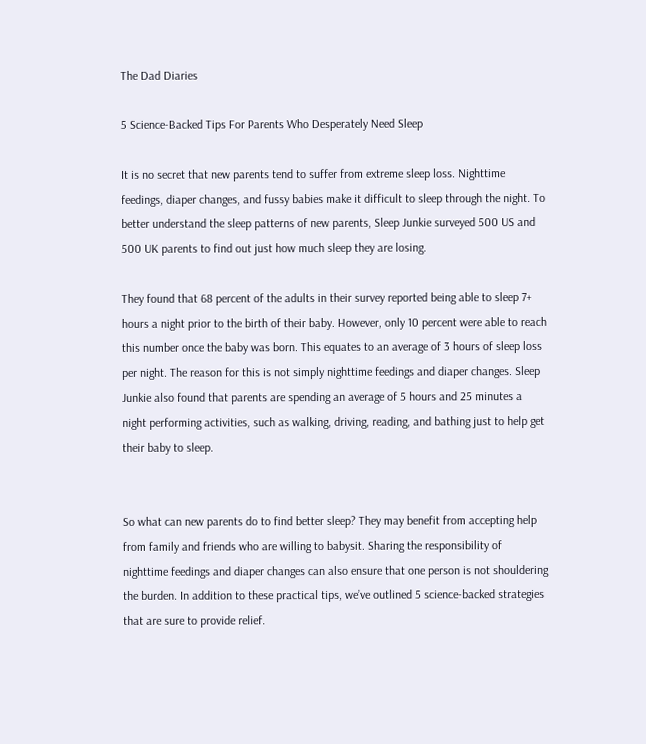The Dad Diaries

5 Science-Backed Tips For Parents Who Desperately Need Sleep

It is no secret that new parents tend to suffer from extreme sleep loss. Nighttime feedings, diaper changes, and fussy babies make it difficult to sleep through the night. To better understand the sleep patterns of new parents, Sleep Junkie surveyed 500 US and 500 UK parents to find out just how much sleep they are losing.

They found that 68 percent of the adults in their survey reported being able to sleep 7+ hours a night prior to the birth of their baby. However, only 10 percent were able to reach this number once the baby was born. This equates to an average of 3 hours of sleep loss per night. The reason for this is not simply nighttime feedings and diaper changes. Sleep Junkie also found that parents are spending an average of 5 hours and 25 minutes a night performing activities, such as walking, driving, reading, and bathing just to help get their baby to sleep.


So what can new parents do to find better sleep? They may benefit from accepting help from family and friends who are willing to babysit. Sharing the responsibility of nighttime feedings and diaper changes can also ensure that one person is not shouldering the burden. In addition to these practical tips, we’ve outlined 5 science-backed strategies that are sure to provide relief.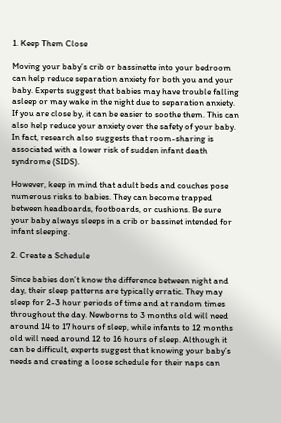1. Keep Them Close

Moving your baby’s crib or bassinette into your bedroom can help reduce separation anxiety for both you and your baby. Experts suggest that babies may have trouble falling asleep or may wake in the night due to separation anxiety. If you are close by, it can be easier to soothe them. This can also help reduce your anxiety over the safety of your baby. In fact, research also suggests that room-sharing is associated with a lower risk of sudden infant death syndrome (SIDS).

However, keep in mind that adult beds and couches pose numerous risks to babies. They can become trapped between headboards, footboards, or cushions. Be sure your baby always sleeps in a crib or bassinet intended for infant sleeping.

2. Create a Schedule

Since babies don’t know the difference between night and day, their sleep patterns are typically erratic. They may sleep for 2-3 hour periods of time and at random times throughout the day. Newborns to 3 months old will need around 14 to 17 hours of sleep, while infants to 12 months old will need around 12 to 16 hours of sleep. Although it can be difficult, experts suggest that knowing your baby’s needs and creating a loose schedule for their naps can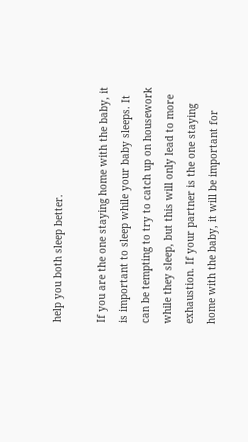help you both sleep better.

If you are the one staying home with the baby, it is important to sleep while your baby sleeps. It can be tempting to try to catch up on housework while they sleep, but this will only lead to more exhaustion. If your partner is the one staying home with the baby, it will be important for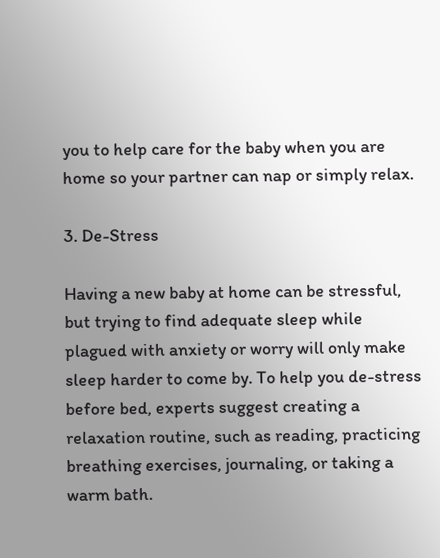you to help care for the baby when you are home so your partner can nap or simply relax.

3. De-Stress

Having a new baby at home can be stressful, but trying to find adequate sleep while plagued with anxiety or worry will only make sleep harder to come by. To help you de-stress before bed, experts suggest creating a relaxation routine, such as reading, practicing breathing exercises, journaling, or taking a warm bath.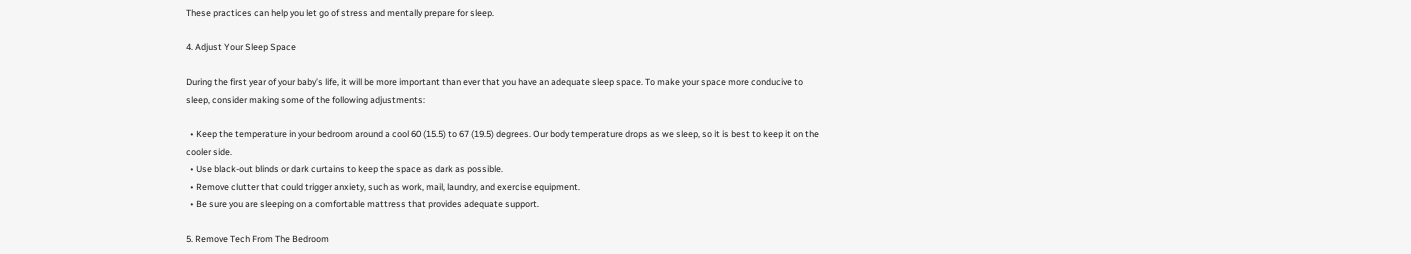These practices can help you let go of stress and mentally prepare for sleep.

4. Adjust Your Sleep Space

During the first year of your baby’s life, it will be more important than ever that you have an adequate sleep space. To make your space more conducive to sleep, consider making some of the following adjustments:

  • Keep the temperature in your bedroom around a cool 60 (15.5) to 67 (19.5) degrees. Our body temperature drops as we sleep, so it is best to keep it on the cooler side.
  • Use black-out blinds or dark curtains to keep the space as dark as possible.
  • Remove clutter that could trigger anxiety, such as work, mail, laundry, and exercise equipment.
  • Be sure you are sleeping on a comfortable mattress that provides adequate support.

5. Remove Tech From The Bedroom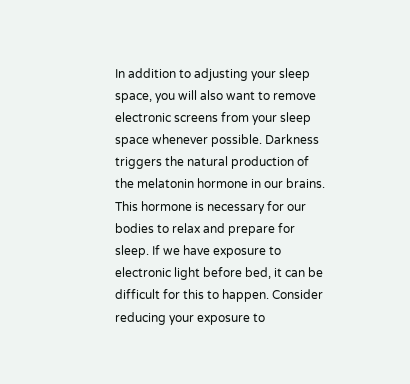In addition to adjusting your sleep space, you will also want to remove electronic screens from your sleep space whenever possible. Darkness triggers the natural production of the melatonin hormone in our brains. This hormone is necessary for our bodies to relax and prepare for sleep. If we have exposure to electronic light before bed, it can be difficult for this to happen. Consider reducing your exposure to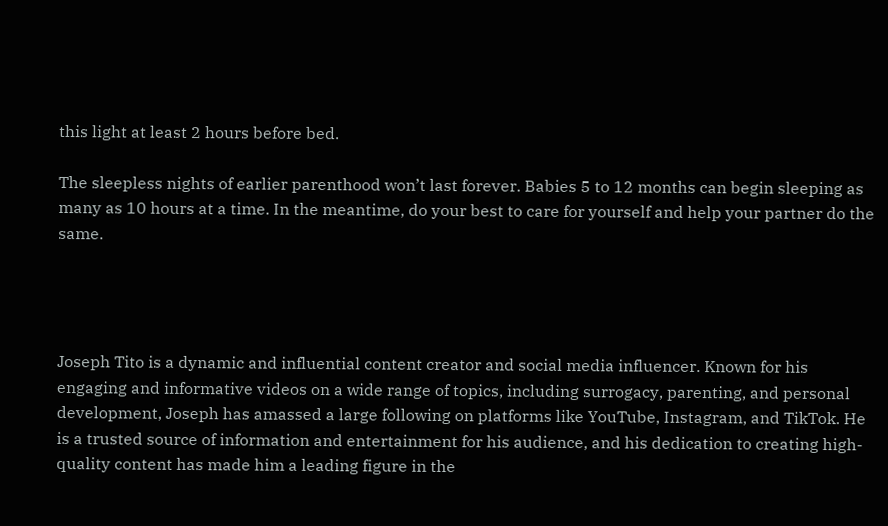this light at least 2 hours before bed.

The sleepless nights of earlier parenthood won’t last forever. Babies 5 to 12 months can begin sleeping as many as 10 hours at a time. In the meantime, do your best to care for yourself and help your partner do the same.




Joseph Tito is a dynamic and influential content creator and social media influencer. Known for his engaging and informative videos on a wide range of topics, including surrogacy, parenting, and personal development, Joseph has amassed a large following on platforms like YouTube, Instagram, and TikTok. He is a trusted source of information and entertainment for his audience, and his dedication to creating high-quality content has made him a leading figure in the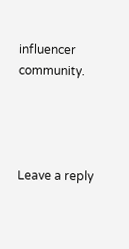influencer community.




Leave a reply